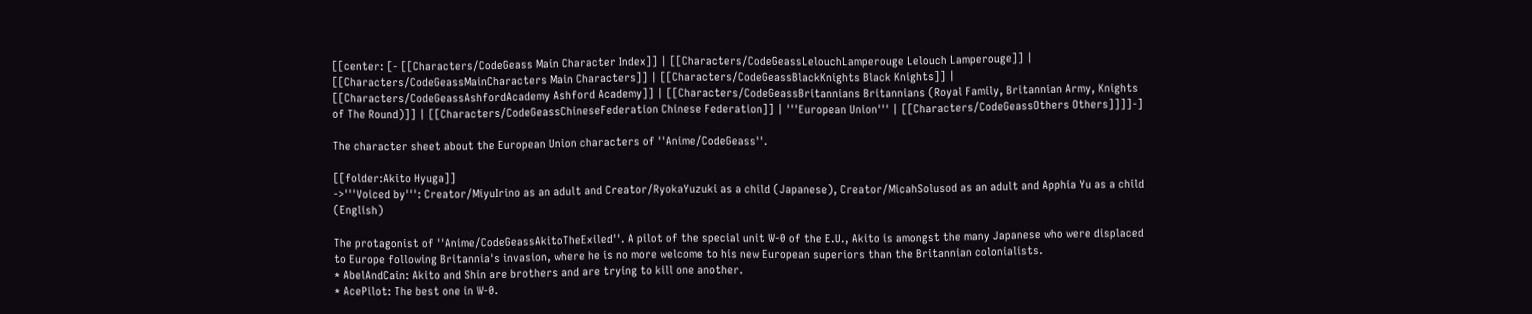[[center: [- [[Characters/CodeGeass Main Character Index]] | [[Characters/CodeGeassLelouchLamperouge Lelouch Lamperouge]] | [[Characters/CodeGeassMainCharacters Main Characters]] | [[Characters/CodeGeassBlackKnights Black Knights]] | [[Characters/CodeGeassAshfordAcademy Ashford Academy]] | [[Characters/CodeGeassBritannians Britannians (Royal Family, Britannian Army, Knights of The Round)]] | [[Characters/CodeGeassChineseFederation Chinese Federation]] | '''European Union''' | [[Characters/CodeGeassOthers Others]]]]-]

The character sheet about the European Union characters of ''Anime/CodeGeass''.

[[folder:Akito Hyuga]]
->'''Voiced by''': Creator/MiyuIrino as an adult and Creator/RyokaYuzuki as a child (Japanese), Creator/MicahSolusod as an adult and Apphia Yu as a child (English)

The protagonist of ''Anime/CodeGeassAkitoTheExiled''. A pilot of the special unit W-0 of the E.U., Akito is amongst the many Japanese who were displaced to Europe following Britannia's invasion, where he is no more welcome to his new European superiors than the Britannian colonialists.
* AbelAndCain: Akito and Shin are brothers and are trying to kill one another.
* AcePilot: The best one in W-0.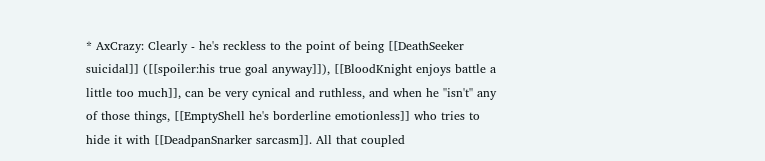* AxCrazy: Clearly - he's reckless to the point of being [[DeathSeeker suicidal]] ([[spoiler:his true goal anyway]]), [[BloodKnight enjoys battle a little too much]], can be very cynical and ruthless, and when he ''isn't'' any of those things, [[EmptyShell he's borderline emotionless]] who tries to hide it with [[DeadpanSnarker sarcasm]]. All that coupled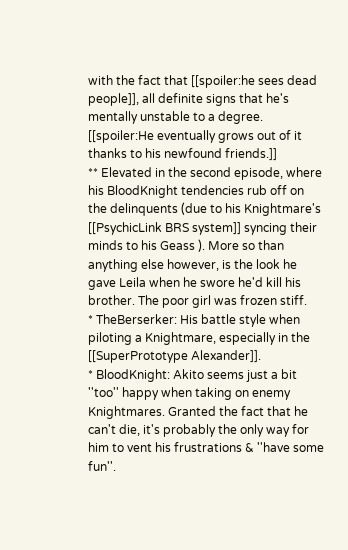with the fact that [[spoiler:he sees dead people]], all definite signs that he's mentally unstable to a degree. [[spoiler:He eventually grows out of it thanks to his newfound friends.]]
** Elevated in the second episode, where his BloodKnight tendencies rub off on the delinquents (due to his Knightmare's [[PsychicLink BRS system]] syncing their minds to his Geass ). More so than anything else however, is the look he gave Leila when he swore he'd kill his brother. The poor girl was frozen stiff.
* TheBerserker: His battle style when piloting a Knightmare, especially in the [[SuperPrototype Alexander]].
* BloodKnight: Akito seems just a bit ''too'' happy when taking on enemy Knightmares. Granted the fact that he can't die, it's probably the only way for him to vent his frustrations & ''have some fun''.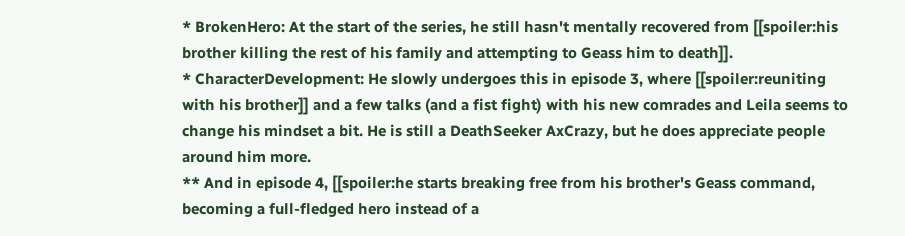* BrokenHero: At the start of the series, he still hasn't mentally recovered from [[spoiler:his brother killing the rest of his family and attempting to Geass him to death]].
* CharacterDevelopment: He slowly undergoes this in episode 3, where [[spoiler:reuniting with his brother]] and a few talks (and a fist fight) with his new comrades and Leila seems to change his mindset a bit. He is still a DeathSeeker AxCrazy, but he does appreciate people around him more.
** And in episode 4, [[spoiler:he starts breaking free from his brother's Geass command, becoming a full-fledged hero instead of a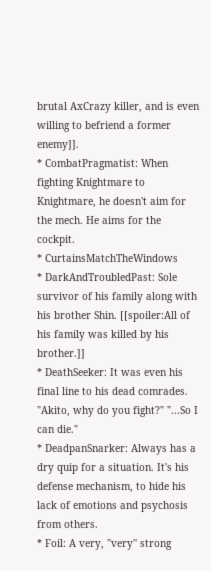brutal AxCrazy killer, and is even willing to befriend a former enemy]].
* CombatPragmatist: When fighting Knightmare to Knightmare, he doesn't aim for the mech. He aims for the cockpit.
* CurtainsMatchTheWindows
* DarkAndTroubledPast: Sole survivor of his family along with his brother Shin. [[spoiler:All of his family was killed by his brother.]]
* DeathSeeker: It was even his final line to his dead comrades. "Akito, why do you fight?" "...So I can die."
* DeadpanSnarker: Always has a dry quip for a situation. It's his defense mechanism, to hide his lack of emotions and psychosis from others.
* Foil: A very, ''very'' strong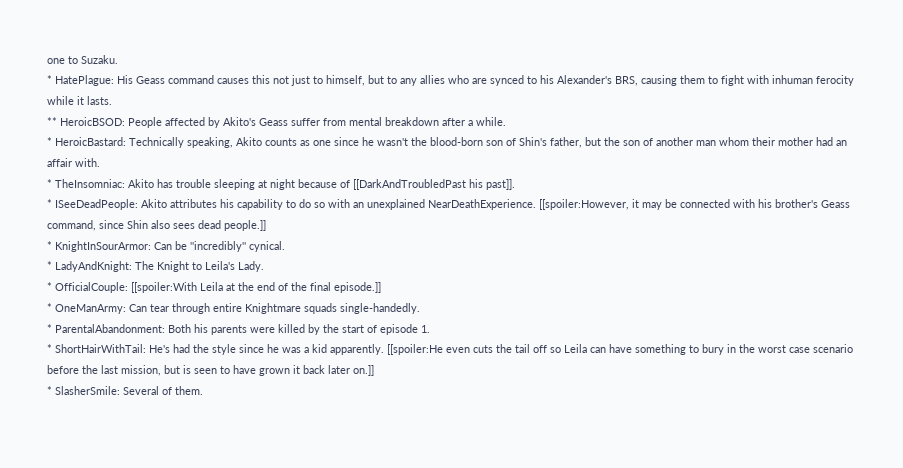one to Suzaku.
* HatePlague: His Geass command causes this not just to himself, but to any allies who are synced to his Alexander's BRS, causing them to fight with inhuman ferocity while it lasts.
** HeroicBSOD: People affected by Akito's Geass suffer from mental breakdown after a while.
* HeroicBastard: Technically speaking, Akito counts as one since he wasn't the blood-born son of Shin's father, but the son of another man whom their mother had an affair with.
* TheInsomniac: Akito has trouble sleeping at night because of [[DarkAndTroubledPast his past]].
* ISeeDeadPeople: Akito attributes his capability to do so with an unexplained NearDeathExperience. [[spoiler:However, it may be connected with his brother's Geass command, since Shin also sees dead people.]]
* KnightInSourArmor: Can be ''incredibly'' cynical.
* LadyAndKnight: The Knight to Leila's Lady.
* OfficialCouple: [[spoiler:With Leila at the end of the final episode.]]
* OneManArmy: Can tear through entire Knightmare squads single-handedly.
* ParentalAbandonment: Both his parents were killed by the start of episode 1.
* ShortHairWithTail: He's had the style since he was a kid apparently. [[spoiler:He even cuts the tail off so Leila can have something to bury in the worst case scenario before the last mission, but is seen to have grown it back later on.]]
* SlasherSmile: Several of them.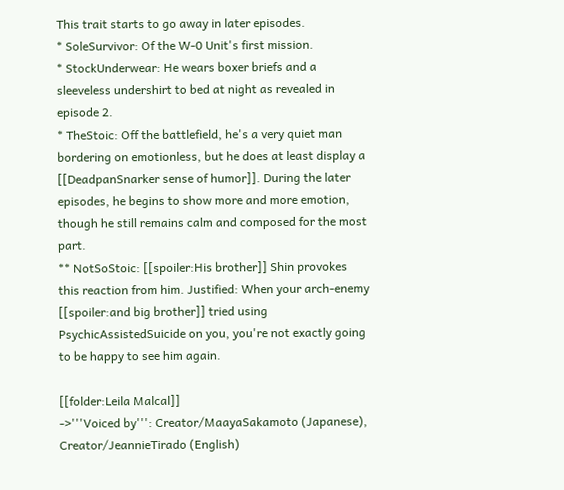This trait starts to go away in later episodes.
* SoleSurvivor: Of the W-0 Unit's first mission.
* StockUnderwear: He wears boxer briefs and a sleeveless undershirt to bed at night as revealed in episode 2.
* TheStoic: Off the battlefield, he's a very quiet man bordering on emotionless, but he does at least display a [[DeadpanSnarker sense of humor]]. During the later episodes, he begins to show more and more emotion, though he still remains calm and composed for the most part.
** NotSoStoic: [[spoiler:His brother]] Shin provokes this reaction from him. Justified: When your arch-enemy [[spoiler:and big brother]] tried using PsychicAssistedSuicide on you, you're not exactly going to be happy to see him again.

[[folder:Leila Malcal]]
->'''Voiced by''': Creator/MaayaSakamoto (Japanese), Creator/JeannieTirado (English)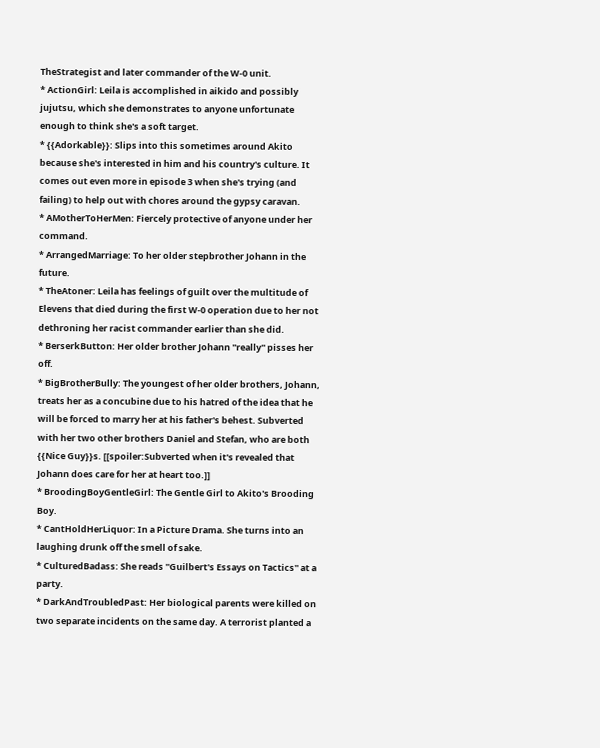TheStrategist and later commander of the W-0 unit.
* ActionGirl: Leila is accomplished in aikido and possibly jujutsu, which she demonstrates to anyone unfortunate enough to think she's a soft target.
* {{Adorkable}}: Slips into this sometimes around Akito because she's interested in him and his country's culture. It comes out even more in episode 3 when she's trying (and failing) to help out with chores around the gypsy caravan.
* AMotherToHerMen: Fiercely protective of anyone under her command.
* ArrangedMarriage: To her older stepbrother Johann in the future.
* TheAtoner: Leila has feelings of guilt over the multitude of Elevens that died during the first W-0 operation due to her not dethroning her racist commander earlier than she did.
* BerserkButton: Her older brother Johann ''really'' pisses her off.
* BigBrotherBully: The youngest of her older brothers, Johann, treats her as a concubine due to his hatred of the idea that he will be forced to marry her at his father's behest. Subverted with her two other brothers Daniel and Stefan, who are both {{Nice Guy}}s. [[spoiler:Subverted when it's revealed that Johann does care for her at heart too.]]
* BroodingBoyGentleGirl: The Gentle Girl to Akito's Brooding Boy.
* CantHoldHerLiquor: In a Picture Drama. She turns into an laughing drunk off the smell of sake.
* CulturedBadass: She reads ''Guilbert's Essays on Tactics'' at a party.
* DarkAndTroubledPast: Her biological parents were killed on two separate incidents on the same day. A terrorist planted a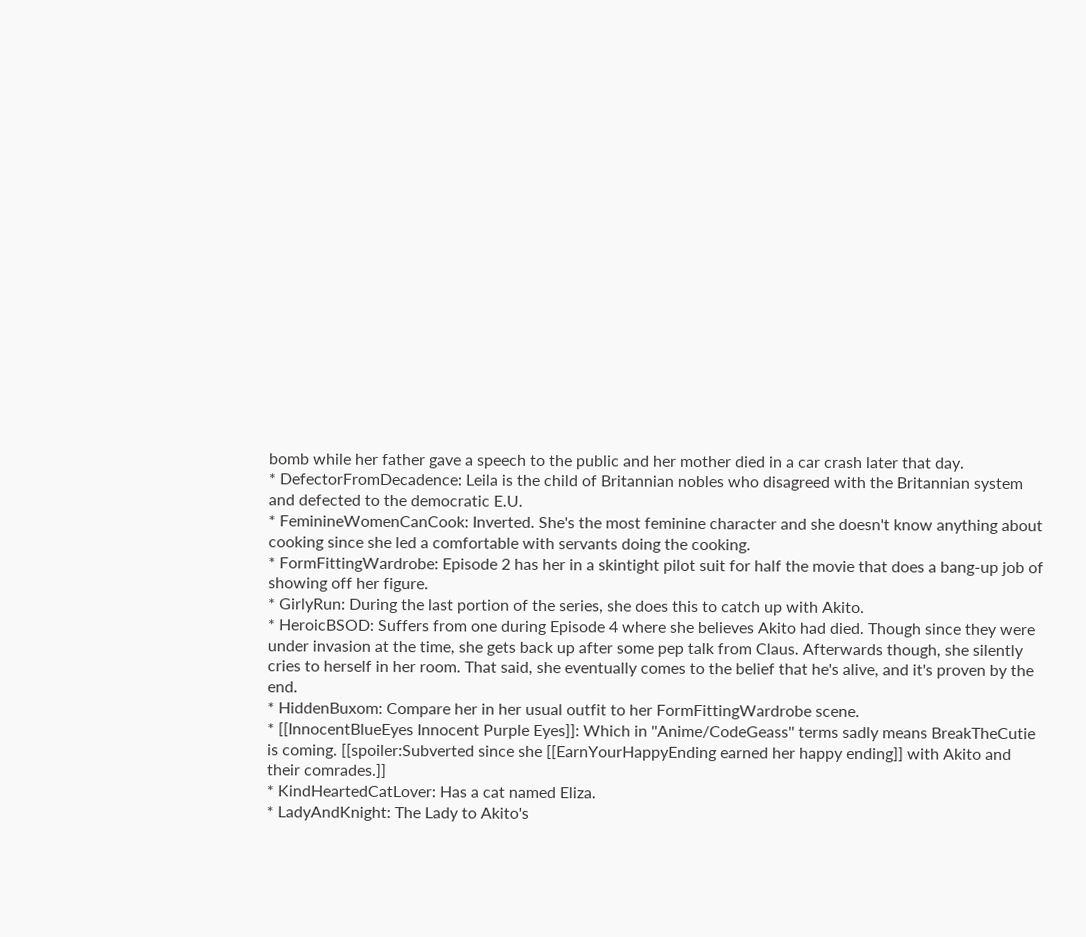bomb while her father gave a speech to the public and her mother died in a car crash later that day.
* DefectorFromDecadence: Leila is the child of Britannian nobles who disagreed with the Britannian system and defected to the democratic E.U.
* FeminineWomenCanCook: Inverted. She's the most feminine character and she doesn't know anything about cooking since she led a comfortable with servants doing the cooking.
* FormFittingWardrobe: Episode 2 has her in a skintight pilot suit for half the movie that does a bang-up job of showing off her figure.
* GirlyRun: During the last portion of the series, she does this to catch up with Akito.
* HeroicBSOD: Suffers from one during Episode 4 where she believes Akito had died. Though since they were under invasion at the time, she gets back up after some pep talk from Claus. Afterwards though, she silently cries to herself in her room. That said, she eventually comes to the belief that he's alive, and it's proven by the end.
* HiddenBuxom: Compare her in her usual outfit to her FormFittingWardrobe scene.
* [[InnocentBlueEyes Innocent Purple Eyes]]: Which in ''Anime/CodeGeass'' terms sadly means BreakTheCutie is coming. [[spoiler:Subverted since she [[EarnYourHappyEnding earned her happy ending]] with Akito and their comrades.]]
* KindHeartedCatLover: Has a cat named Eliza.
* LadyAndKnight: The Lady to Akito's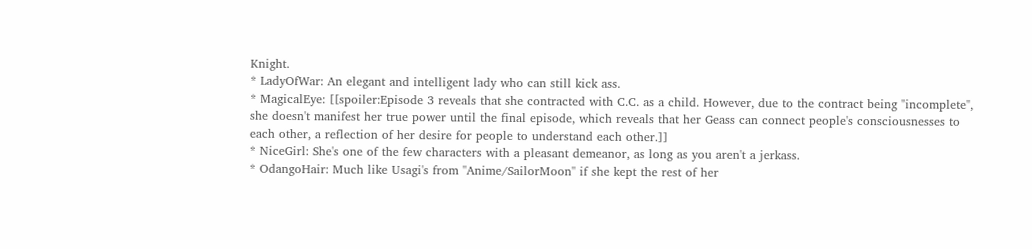Knight.
* LadyOfWar: An elegant and intelligent lady who can still kick ass.
* MagicalEye: [[spoiler:Episode 3 reveals that she contracted with C.C. as a child. However, due to the contract being "incomplete", she doesn't manifest her true power until the final episode, which reveals that her Geass can connect people's consciousnesses to each other, a reflection of her desire for people to understand each other.]]
* NiceGirl: She's one of the few characters with a pleasant demeanor, as long as you aren't a jerkass.
* OdangoHair: Much like Usagi's from ''Anime/SailorMoon'' if she kept the rest of her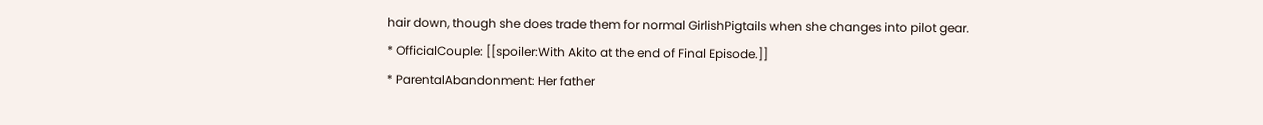hair down, though she does trade them for normal GirlishPigtails when she changes into pilot gear.
* OfficialCouple: [[spoiler:With Akito at the end of Final Episode.]]
* ParentalAbandonment: Her father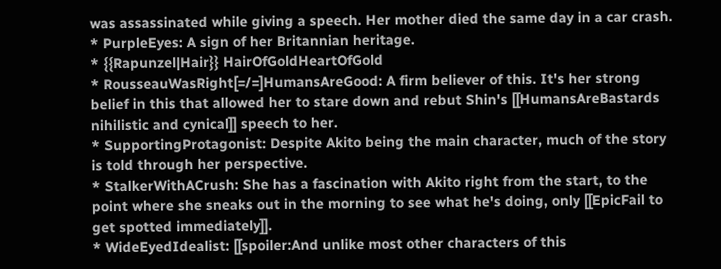was assassinated while giving a speech. Her mother died the same day in a car crash.
* PurpleEyes: A sign of her Britannian heritage.
* {{Rapunzel|Hair}} HairOfGoldHeartOfGold
* RousseauWasRight[=/=]HumansAreGood: A firm believer of this. It's her strong belief in this that allowed her to stare down and rebut Shin's [[HumansAreBastards nihilistic and cynical]] speech to her.
* SupportingProtagonist: Despite Akito being the main character, much of the story is told through her perspective.
* StalkerWithACrush: She has a fascination with Akito right from the start, to the point where she sneaks out in the morning to see what he's doing, only [[EpicFail to get spotted immediately]].
* WideEyedIdealist: [[spoiler:And unlike most other characters of this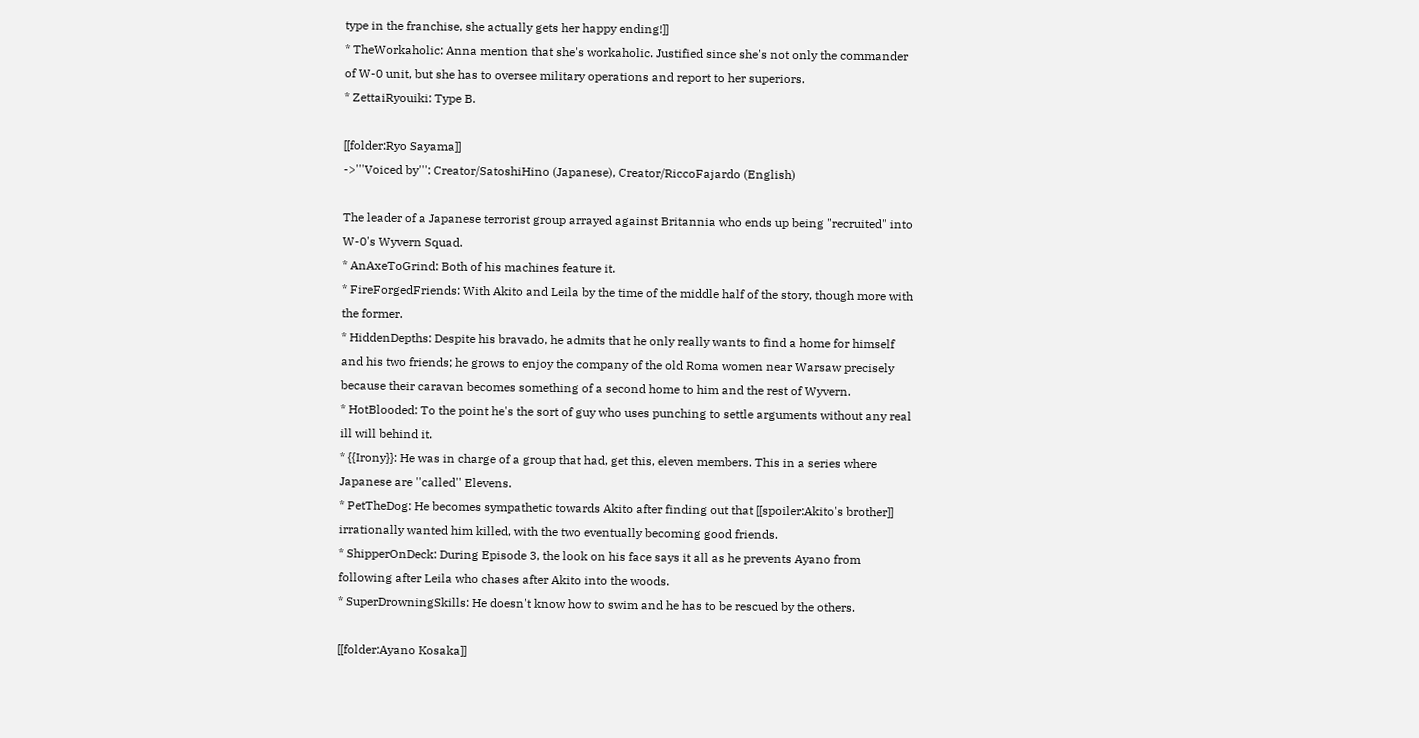type in the franchise, she actually gets her happy ending!]]
* TheWorkaholic: Anna mention that she's workaholic. Justified since she's not only the commander of W-0 unit, but she has to oversee military operations and report to her superiors.
* ZettaiRyouiki: Type B.

[[folder:Ryo Sayama]]
->'''Voiced by''': Creator/SatoshiHino (Japanese), Creator/RiccoFajardo (English)

The leader of a Japanese terrorist group arrayed against Britannia who ends up being "recruited" into W-0's Wyvern Squad.
* AnAxeToGrind: Both of his machines feature it.
* FireForgedFriends: With Akito and Leila by the time of the middle half of the story, though more with the former.
* HiddenDepths: Despite his bravado, he admits that he only really wants to find a home for himself and his two friends; he grows to enjoy the company of the old Roma women near Warsaw precisely because their caravan becomes something of a second home to him and the rest of Wyvern.
* HotBlooded: To the point he's the sort of guy who uses punching to settle arguments without any real ill will behind it.
* {{Irony}}: He was in charge of a group that had, get this, eleven members. This in a series where Japanese are ''called'' Elevens.
* PetTheDog: He becomes sympathetic towards Akito after finding out that [[spoiler:Akito's brother]] irrationally wanted him killed, with the two eventually becoming good friends.
* ShipperOnDeck: During Episode 3, the look on his face says it all as he prevents Ayano from following after Leila who chases after Akito into the woods.
* SuperDrowningSkills: He doesn't know how to swim and he has to be rescued by the others.

[[folder:Ayano Kosaka]]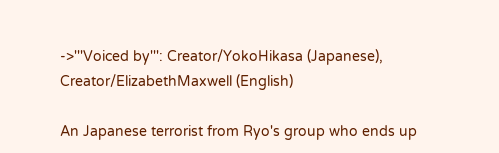->'''Voiced by''': Creator/YokoHikasa (Japanese), Creator/ElizabethMaxwell (English)

An Japanese terrorist from Ryo's group who ends up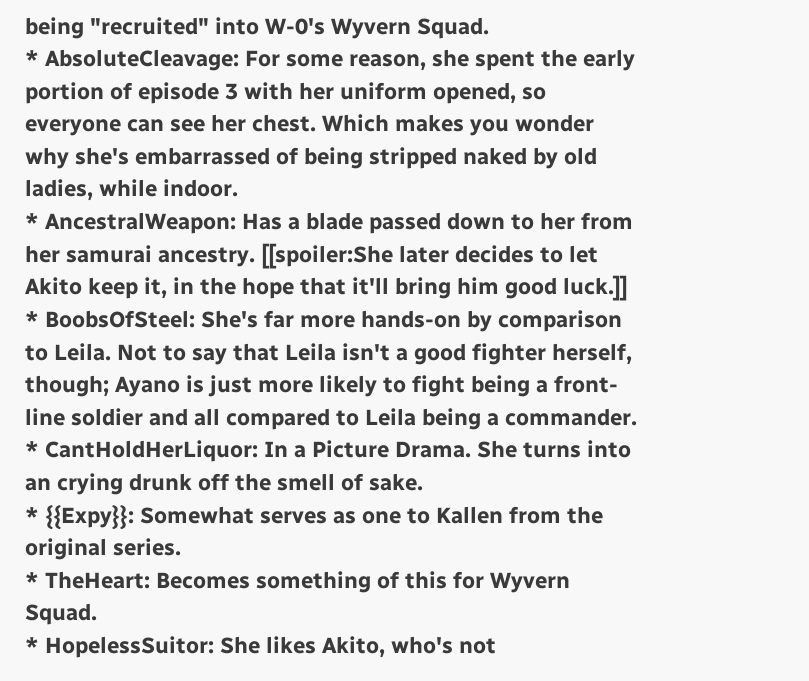being "recruited" into W-0's Wyvern Squad.
* AbsoluteCleavage: For some reason, she spent the early portion of episode 3 with her uniform opened, so everyone can see her chest. Which makes you wonder why she's embarrassed of being stripped naked by old ladies, while indoor.
* AncestralWeapon: Has a blade passed down to her from her samurai ancestry. [[spoiler:She later decides to let Akito keep it, in the hope that it'll bring him good luck.]]
* BoobsOfSteel: She's far more hands-on by comparison to Leila. Not to say that Leila isn't a good fighter herself, though; Ayano is just more likely to fight being a front-line soldier and all compared to Leila being a commander.
* CantHoldHerLiquor: In a Picture Drama. She turns into an crying drunk off the smell of sake.
* {{Expy}}: Somewhat serves as one to Kallen from the original series.
* TheHeart: Becomes something of this for Wyvern Squad.
* HopelessSuitor: She likes Akito, who's not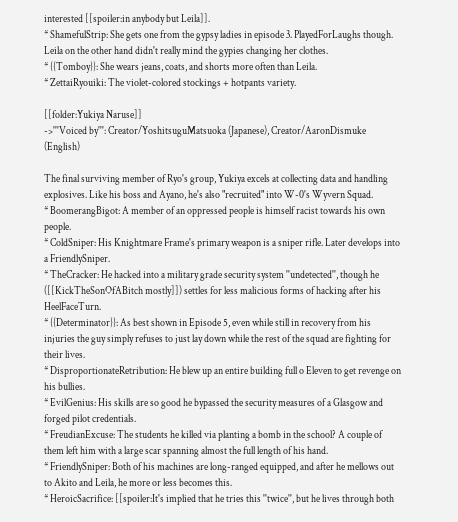interested [[spoiler:in anybody but Leila]].
* ShamefulStrip: She gets one from the gypsy ladies in episode 3. PlayedForLaughs though. Leila on the other hand didn't really mind the gypies changing her clothes.
* {{Tomboy}}: She wears jeans, coats, and shorts more often than Leila.
* ZettaiRyouiki: The violet-colored stockings + hotpants variety.

[[folder:Yukiya Naruse]]
->'''Voiced by''': Creator/YoshitsuguMatsuoka (Japanese), Creator/AaronDismuke (English)

The final surviving member of Ryo's group, Yukiya excels at collecting data and handling explosives. Like his boss and Ayano, he's also "recruited" into W-0's Wyvern Squad.
* BoomerangBigot: A member of an oppressed people is himself racist towards his own people.
* ColdSniper: His Knightmare Frame's primary weapon is a sniper rifle. Later develops into a FriendlySniper.
* TheCracker: He hacked into a military grade security system ''undetected'', though he ([[KickTheSonOfABitch mostly]]) settles for less malicious forms of hacking after his HeelFaceTurn.
* {{Determinator}}: As best shown in Episode 5, even while still in recovery from his injuries the guy simply refuses to just lay down while the rest of the squad are fighting for their lives.
* DisproportionateRetribution: He blew up an entire building full o Eleven to get revenge on his bullies.
* EvilGenius: His skills are so good he bypassed the security measures of a Glasgow and forged pilot credentials.
* FreudianExcuse: The students he killed via planting a bomb in the school? A couple of them left him with a large scar spanning almost the full length of his hand.
* FriendlySniper: Both of his machines are long-ranged equipped, and after he mellows out to Akito and Leila, he more or less becomes this.
* HeroicSacrifice: [[spoiler:It's implied that he tries this ''twice'', but he lives through both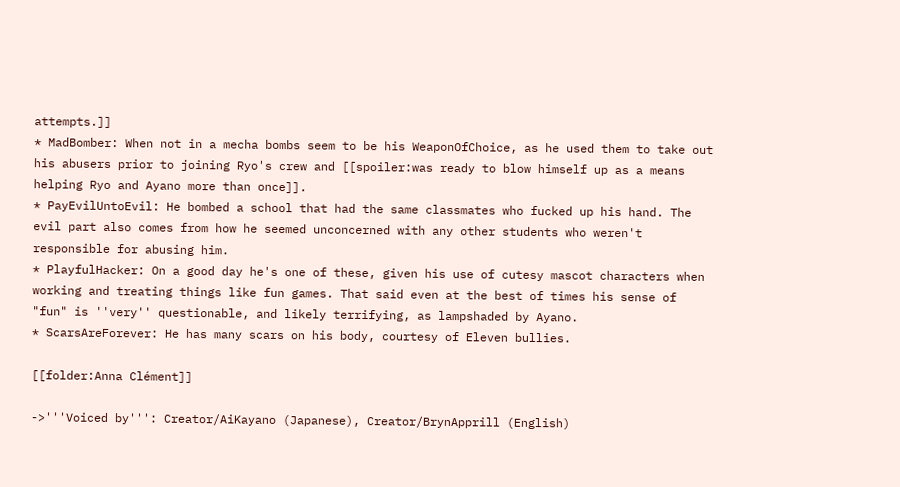attempts.]]
* MadBomber: When not in a mecha bombs seem to be his WeaponOfChoice, as he used them to take out his abusers prior to joining Ryo's crew and [[spoiler:was ready to blow himself up as a means helping Ryo and Ayano more than once]].
* PayEvilUntoEvil: He bombed a school that had the same classmates who fucked up his hand. The evil part also comes from how he seemed unconcerned with any other students who weren't responsible for abusing him.
* PlayfulHacker: On a good day he's one of these, given his use of cutesy mascot characters when working and treating things like fun games. That said even at the best of times his sense of "fun" is ''very'' questionable, and likely terrifying, as lampshaded by Ayano.
* ScarsAreForever: He has many scars on his body, courtesy of Eleven bullies.

[[folder:Anna Clément]]

->'''Voiced by''': Creator/AiKayano (Japanese), Creator/BrynApprill (English)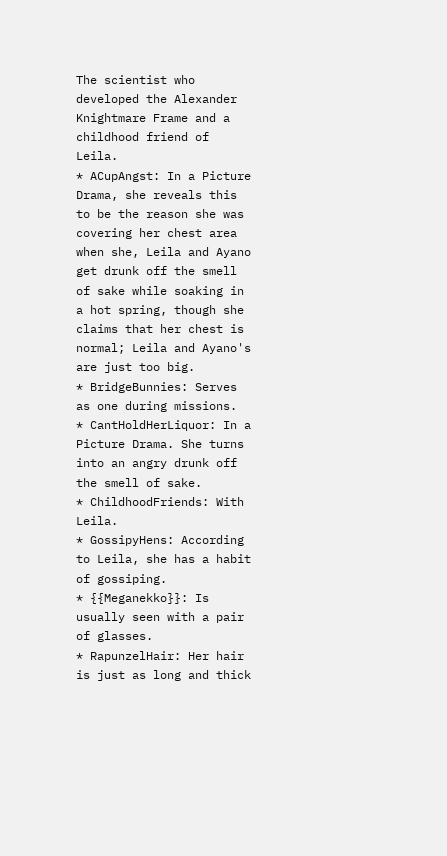The scientist who developed the Alexander Knightmare Frame and a childhood friend of Leila.
* ACupAngst: In a Picture Drama, she reveals this to be the reason she was covering her chest area when she, Leila and Ayano get drunk off the smell of sake while soaking in a hot spring, though she claims that her chest is normal; Leila and Ayano's are just too big.
* BridgeBunnies: Serves as one during missions.
* CantHoldHerLiquor: In a Picture Drama. She turns into an angry drunk off the smell of sake.
* ChildhoodFriends: With Leila.
* GossipyHens: According to Leila, she has a habit of gossiping.
* {{Meganekko}}: Is usually seen with a pair of glasses.
* RapunzelHair: Her hair is just as long and thick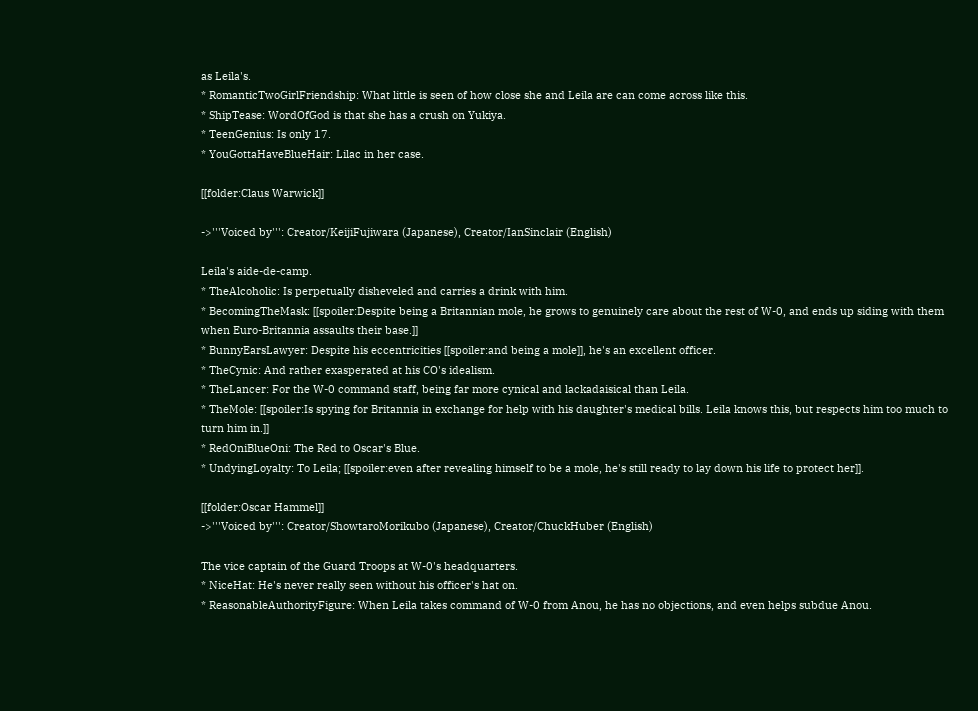as Leila's.
* RomanticTwoGirlFriendship: What little is seen of how close she and Leila are can come across like this.
* ShipTease: WordOfGod is that she has a crush on Yukiya.
* TeenGenius: Is only 17.
* YouGottaHaveBlueHair: Lilac in her case.

[[folder:Claus Warwick]]

->'''Voiced by''': Creator/KeijiFujiwara (Japanese), Creator/IanSinclair (English)

Leila's aide-de-camp.
* TheAlcoholic: Is perpetually disheveled and carries a drink with him.
* BecomingTheMask: [[spoiler:Despite being a Britannian mole, he grows to genuinely care about the rest of W-0, and ends up siding with them when Euro-Britannia assaults their base.]]
* BunnyEarsLawyer: Despite his eccentricities [[spoiler:and being a mole]], he's an excellent officer.
* TheCynic: And rather exasperated at his CO's idealism.
* TheLancer: For the W-0 command staff, being far more cynical and lackadaisical than Leila.
* TheMole: [[spoiler:Is spying for Britannia in exchange for help with his daughter's medical bills. Leila knows this, but respects him too much to turn him in.]]
* RedOniBlueOni: The Red to Oscar's Blue.
* UndyingLoyalty: To Leila; [[spoiler:even after revealing himself to be a mole, he's still ready to lay down his life to protect her]].

[[folder:Oscar Hammel]]
->'''Voiced by''': Creator/ShowtaroMorikubo (Japanese), Creator/ChuckHuber (English)

The vice captain of the Guard Troops at W-0's headquarters.
* NiceHat: He's never really seen without his officer's hat on.
* ReasonableAuthorityFigure: When Leila takes command of W-0 from Anou, he has no objections, and even helps subdue Anou.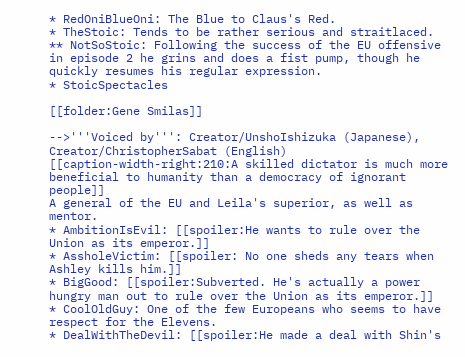* RedOniBlueOni: The Blue to Claus's Red.
* TheStoic: Tends to be rather serious and straitlaced.
** NotSoStoic: Following the success of the EU offensive in episode 2 he grins and does a fist pump, though he quickly resumes his regular expression.
* StoicSpectacles

[[folder:Gene Smilas]]

-->'''Voiced by''': Creator/UnshoIshizuka (Japanese), Creator/ChristopherSabat (English)
[[caption-width-right:210:A skilled dictator is much more beneficial to humanity than a democracy of ignorant people]]
A general of the EU and Leila's superior, as well as mentor.
* AmbitionIsEvil: [[spoiler:He wants to rule over the Union as its emperor.]]
* AssholeVictim: [[spoiler: No one sheds any tears when Ashley kills him.]]
* BigGood: [[spoiler:Subverted. He's actually a power hungry man out to rule over the Union as its emperor.]]
* CoolOldGuy: One of the few Europeans who seems to have respect for the Elevens.
* DealWithTheDevil: [[spoiler:He made a deal with Shin's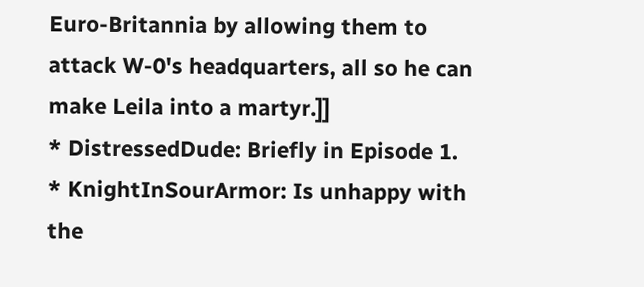Euro-Britannia by allowing them to attack W-0's headquarters, all so he can make Leila into a martyr.]]
* DistressedDude: Briefly in Episode 1.
* KnightInSourArmor: Is unhappy with the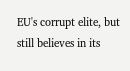EU's corrupt elite, but still believes in its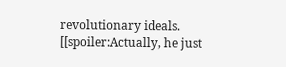revolutionary ideals. [[spoiler:Actually, he just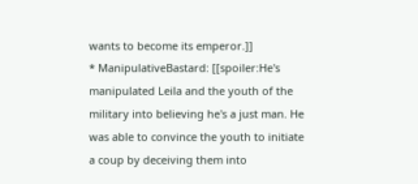wants to become its emperor.]]
* ManipulativeBastard: [[spoiler:He's manipulated Leila and the youth of the military into believing he's a just man. He was able to convince the youth to initiate a coup by deceiving them into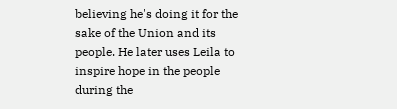believing he's doing it for the sake of the Union and its people. He later uses Leila to inspire hope in the people during the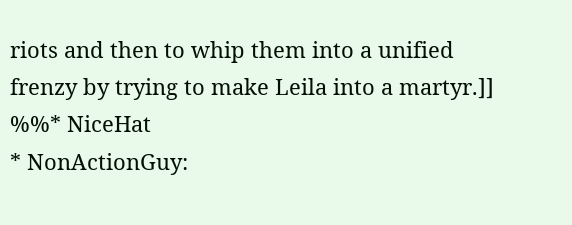riots and then to whip them into a unified frenzy by trying to make Leila into a martyr.]]
%%* NiceHat
* NonActionGuy: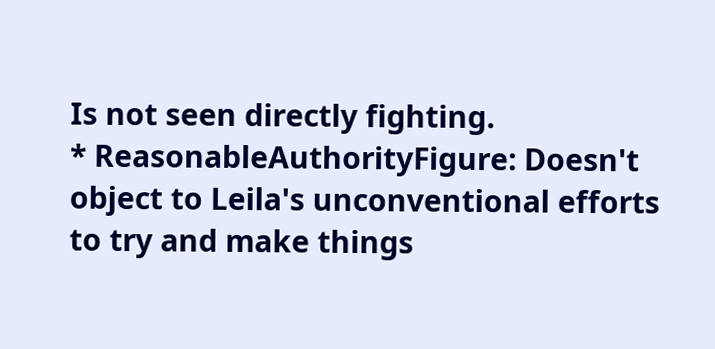Is not seen directly fighting.
* ReasonableAuthorityFigure: Doesn't object to Leila's unconventional efforts to try and make things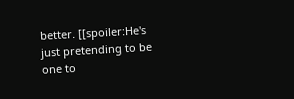better. [[spoiler:He's just pretending to be one to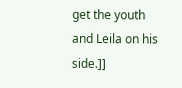get the youth and Leila on his side.]]